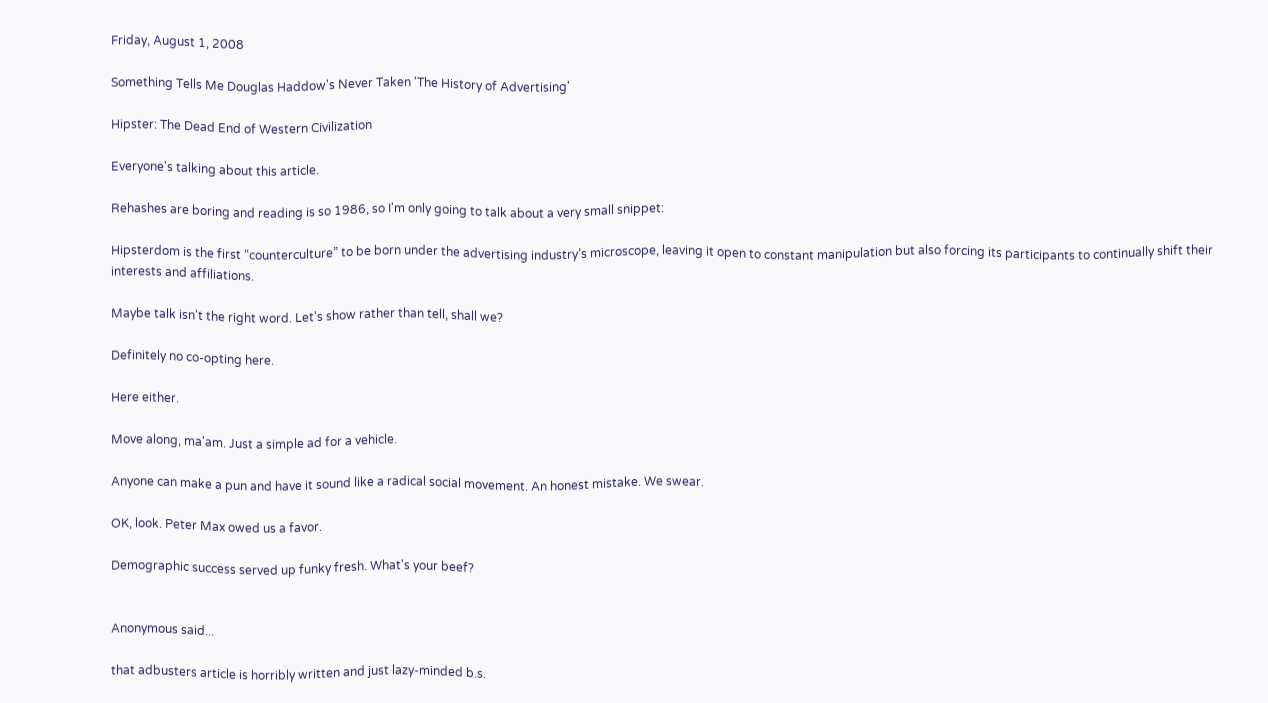Friday, August 1, 2008

Something Tells Me Douglas Haddow's Never Taken 'The History of Advertising'

Hipster: The Dead End of Western Civilization

Everyone's talking about this article.

Rehashes are boring and reading is so 1986, so I'm only going to talk about a very small snippet:

Hipsterdom is the first “counterculture” to be born under the advertising industry’s microscope, leaving it open to constant manipulation but also forcing its participants to continually shift their interests and affiliations.

Maybe talk isn't the right word. Let's show rather than tell, shall we?

Definitely no co-opting here.

Here either.

Move along, ma'am. Just a simple ad for a vehicle.

Anyone can make a pun and have it sound like a radical social movement. An honest mistake. We swear.

OK, look. Peter Max owed us a favor.

Demographic success served up funky fresh. What's your beef?


Anonymous said...

that adbusters article is horribly written and just lazy-minded b.s.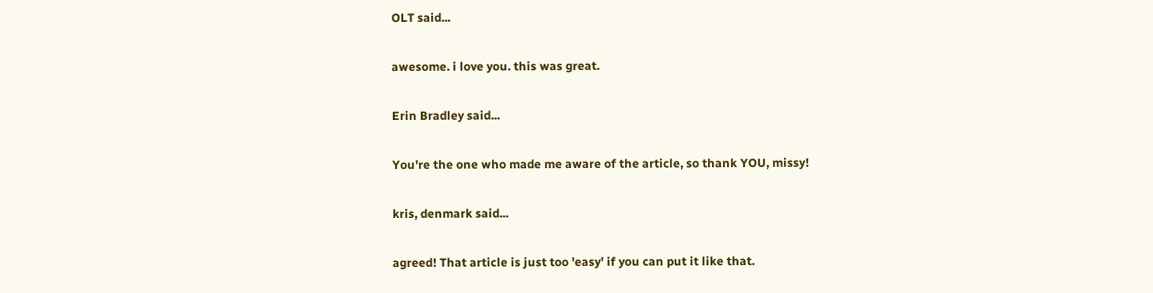OLT said...

awesome. i love you. this was great.

Erin Bradley said...

You're the one who made me aware of the article, so thank YOU, missy!

kris, denmark said...

agreed! That article is just too 'easy' if you can put it like that.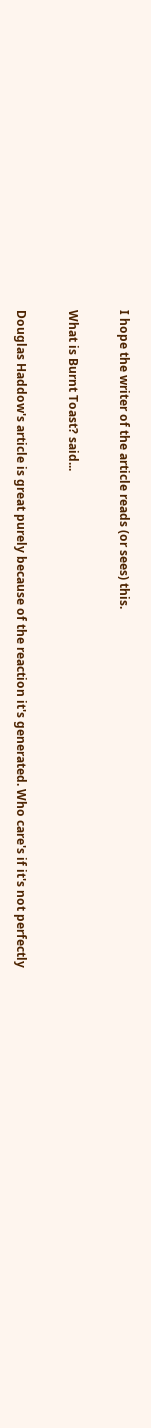I hope the writer of the article reads (or sees) this.

What is Burnt Toast? said...

Douglas Haddow's article is great purely because of the reaction it's generated. Who care's if it's not perfectly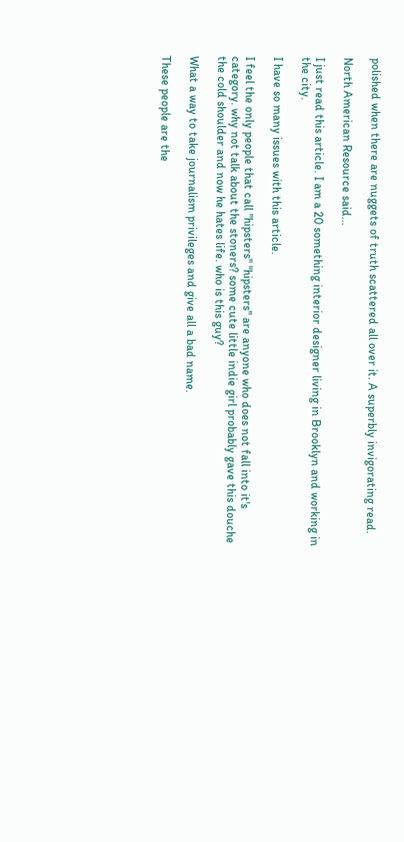polished when there are nuggets of truth scattered all over it. A superbly invigorating read.

North American Resource said...

I just read this article. I am a 20 something interior designer living in Brooklyn and working in the city.

I have so many issues with this article.

I feel the only people that call "hipsters" "hipsters" are anyone who does not fall into it's category. why not talk about the stoners? some cute little indie girl probably gave this douche the cold shoulder and now he hates life. who is this guy?

What a way to take journalism privileges and give all a bad name.

These people are the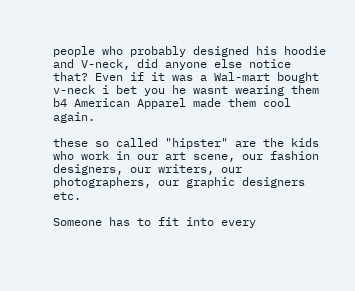people who probably designed his hoodie and V-neck, did anyone else notice that? Even if it was a Wal-mart bought v-neck i bet you he wasnt wearing them b4 American Apparel made them cool again.

these so called "hipster" are the kids who work in our art scene, our fashion designers, our writers, our photographers, our graphic designers etc.

Someone has to fit into every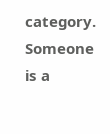category. Someone is a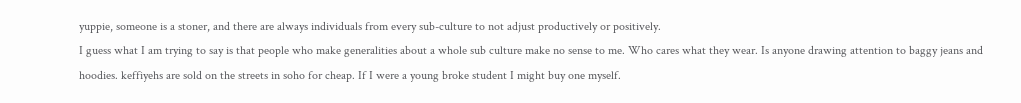yuppie, someone is a stoner, and there are always individuals from every sub-culture to not adjust productively or positively.
I guess what I am trying to say is that people who make generalities about a whole sub culture make no sense to me. Who cares what they wear. Is anyone drawing attention to baggy jeans and hoodies. keffiyehs are sold on the streets in soho for cheap. If I were a young broke student I might buy one myself.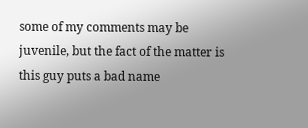some of my comments may be juvenile, but the fact of the matter is this guy puts a bad name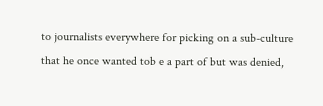to journalists everywhere for picking on a sub-culture that he once wanted tob e a part of but was denied,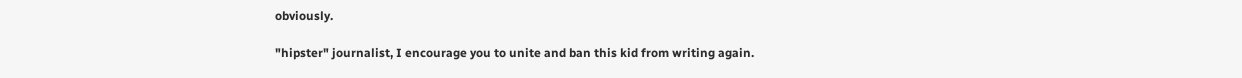obviously.

"hipster" journalist, I encourage you to unite and ban this kid from writing again.